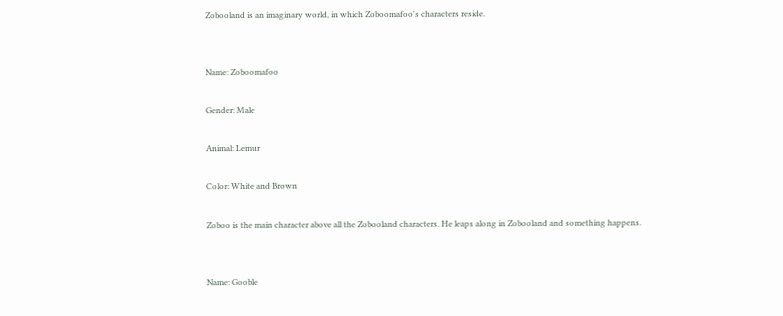Zobooland is an imaginary world, in which Zoboomafoo's characters reside.


Name: Zoboomafoo

Gender: Male

Animal: Lemur

Color: White and Brown

Zoboo is the main character above all the Zobooland characters. He leaps along in Zobooland and something happens.


Name: Gooble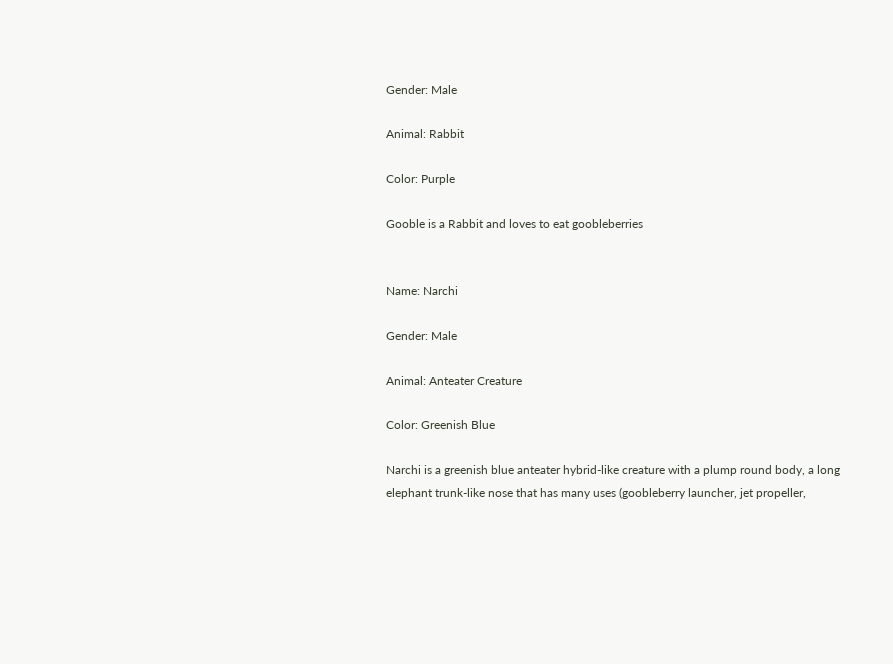Gender: Male

Animal: Rabbit

Color: Purple

Gooble is a Rabbit and loves to eat goobleberries


Name: Narchi

Gender: Male

Animal: Anteater Creature

Color: Greenish Blue

Narchi is a greenish blue anteater hybrid-like creature with a plump round body, a long elephant trunk-like nose that has many uses (goobleberry launcher, jet propeller,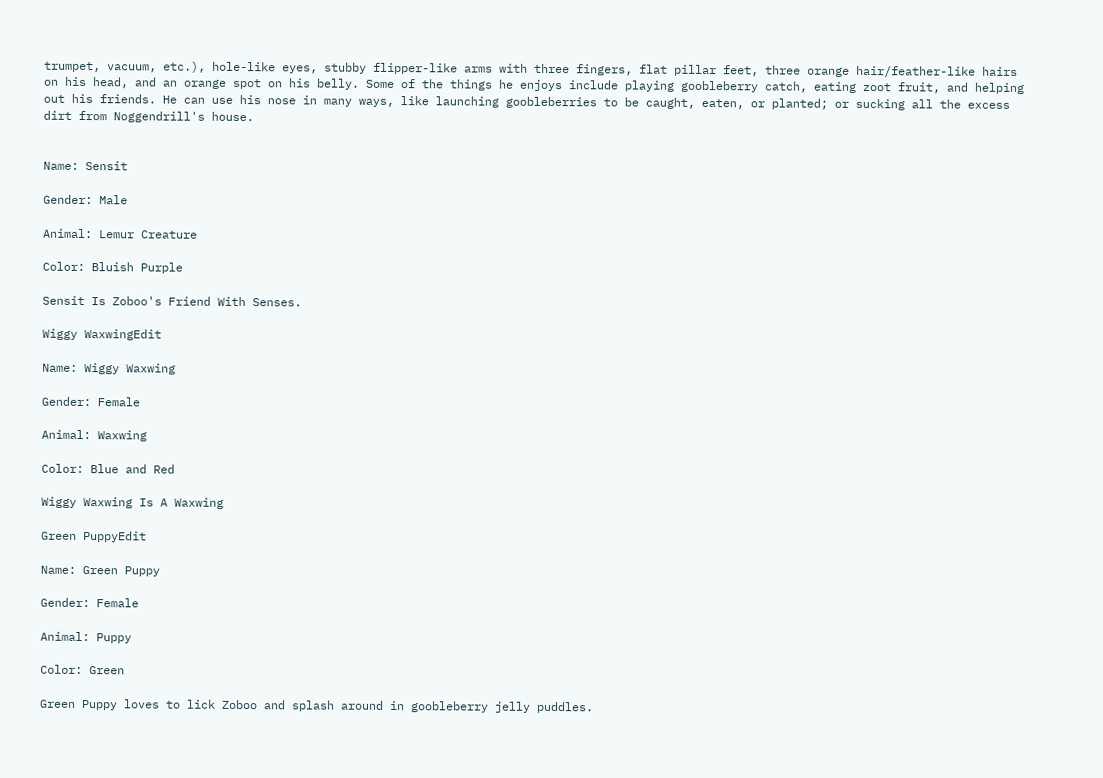trumpet, vacuum, etc.), hole-like eyes, stubby flipper-like arms with three fingers, flat pillar feet, three orange hair/feather-like hairs on his head, and an orange spot on his belly. Some of the things he enjoys include playing goobleberry catch, eating zoot fruit, and helping out his friends. He can use his nose in many ways, like launching goobleberries to be caught, eaten, or planted; or sucking all the excess dirt from Noggendrill's house.


Name: Sensit

Gender: Male

Animal: Lemur Creature

Color: Bluish Purple

Sensit Is Zoboo's Friend With Senses.

Wiggy WaxwingEdit

Name: Wiggy Waxwing

Gender: Female

Animal: Waxwing

Color: Blue and Red

Wiggy Waxwing Is A Waxwing

Green PuppyEdit

Name: Green Puppy

Gender: Female

Animal: Puppy

Color: Green

Green Puppy loves to lick Zoboo and splash around in goobleberry jelly puddles.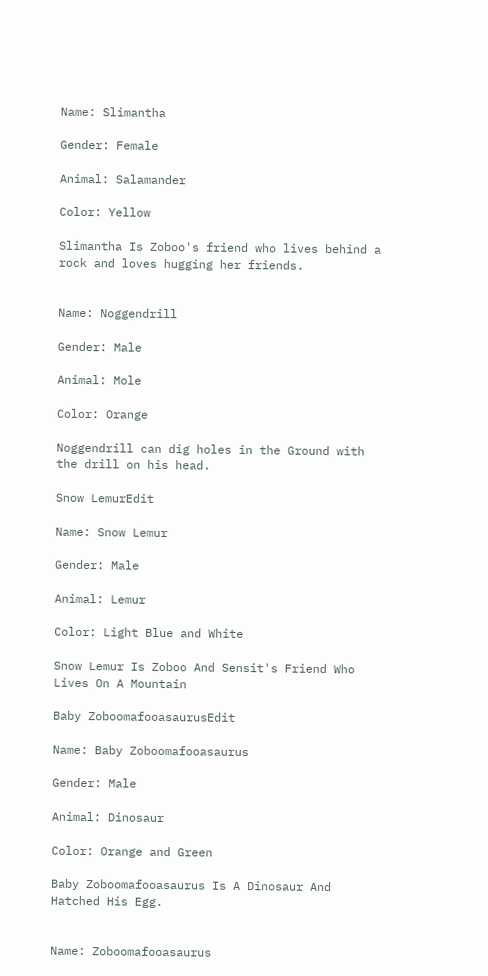Name: Slimantha

Gender: Female

Animal: Salamander

Color: Yellow

Slimantha Is Zoboo's friend who lives behind a rock and loves hugging her friends.


Name: Noggendrill

Gender: Male

Animal: Mole

Color: Orange

Noggendrill can dig holes in the Ground with the drill on his head.

Snow LemurEdit

Name: Snow Lemur

Gender: Male

Animal: Lemur

Color: Light Blue and White

Snow Lemur Is Zoboo And Sensit's Friend Who Lives On A Mountain

Baby ZoboomafooasaurusEdit

Name: Baby Zoboomafooasaurus

Gender: Male

Animal: Dinosaur

Color: Orange and Green

Baby Zoboomafooasaurus Is A Dinosaur And Hatched His Egg.


Name: Zoboomafooasaurus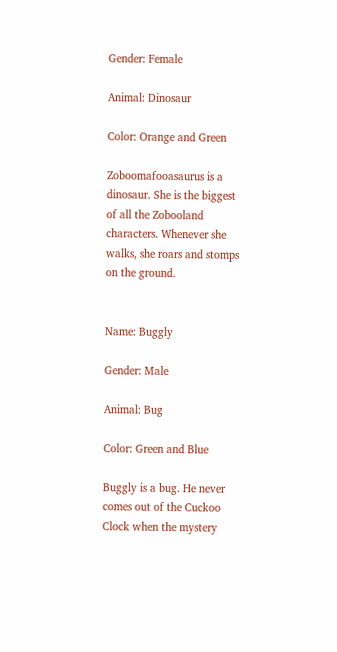Gender: Female

Animal: Dinosaur

Color: Orange and Green

Zoboomafooasaurus is a dinosaur. She is the biggest of all the Zobooland characters. Whenever she walks, she roars and stomps on the ground.


Name: Buggly

Gender: Male

Animal: Bug

Color: Green and Blue

Buggly is a bug. He never comes out of the Cuckoo Clock when the mystery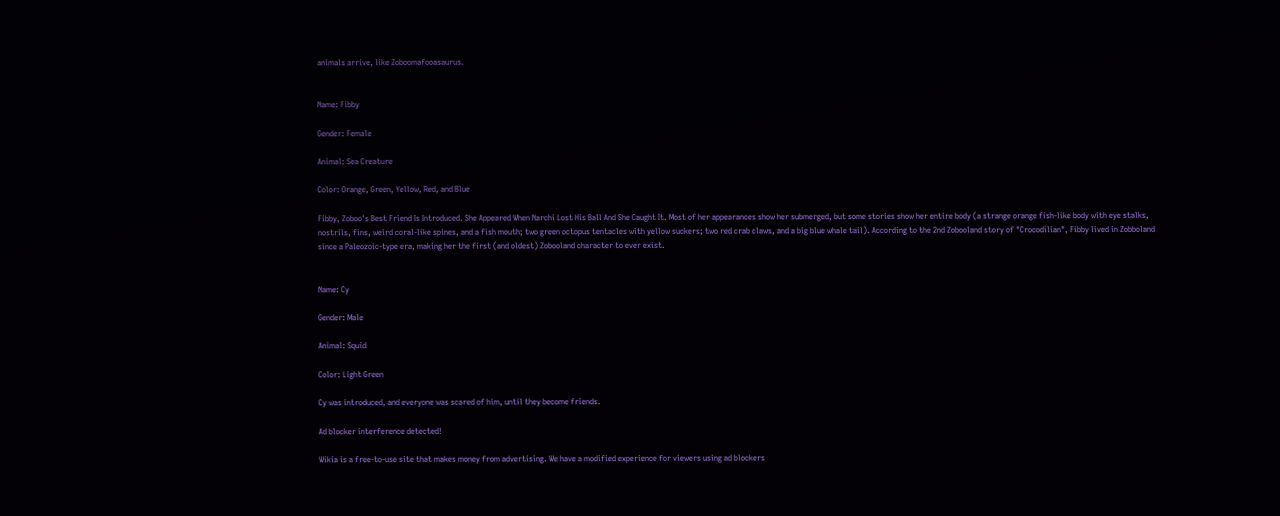animals arrive, like Zoboomafooasaurus.


Name: Fibby

Gender: Female

Animal: Sea Creature

Color: Orange, Green, Yellow, Red, and Blue

Fibby, Zoboo's Best Friend Is Introduced. She Appeared When Narchi Lost His Ball And She Caught It. Most of her appearances show her submerged, but some stories show her entire body (a strange orange fish-like body with eye stalks, nostrils, fins, weird coral-like spines, and a fish mouth; two green octopus tentacles with yellow suckers; two red crab claws, and a big blue whale tail). According to the 2nd Zobooland story of "Crocodilian", Fibby lived in Zobboland since a Paleozoic-type era, making her the first (and oldest) Zobooland character to ever exist.


Name: Cy

Gender: Male

Animal: Squid

Color: Light Green

Cy was introduced, and everyone was scared of him, until they become friends.

Ad blocker interference detected!

Wikia is a free-to-use site that makes money from advertising. We have a modified experience for viewers using ad blockers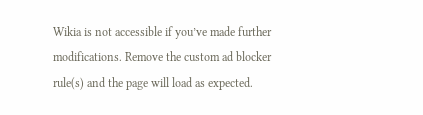Wikia is not accessible if you’ve made further modifications. Remove the custom ad blocker rule(s) and the page will load as expected.